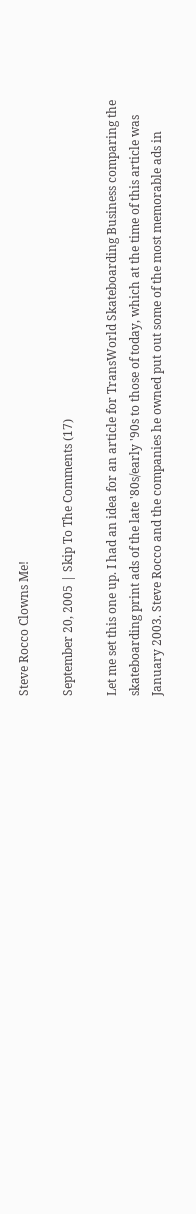Steve Rocco Clowns Me!

September 20, 2005 | Skip To The Comments (17)

Let me set this one up. I had an idea for an article for TransWorld Skateboarding Business comparing the skateboarding print ads of the late '80s/early '90s to those of today, which at the time of this article was January 2003. Steve Rocco and the companies he owned put out some of the most memorable ads in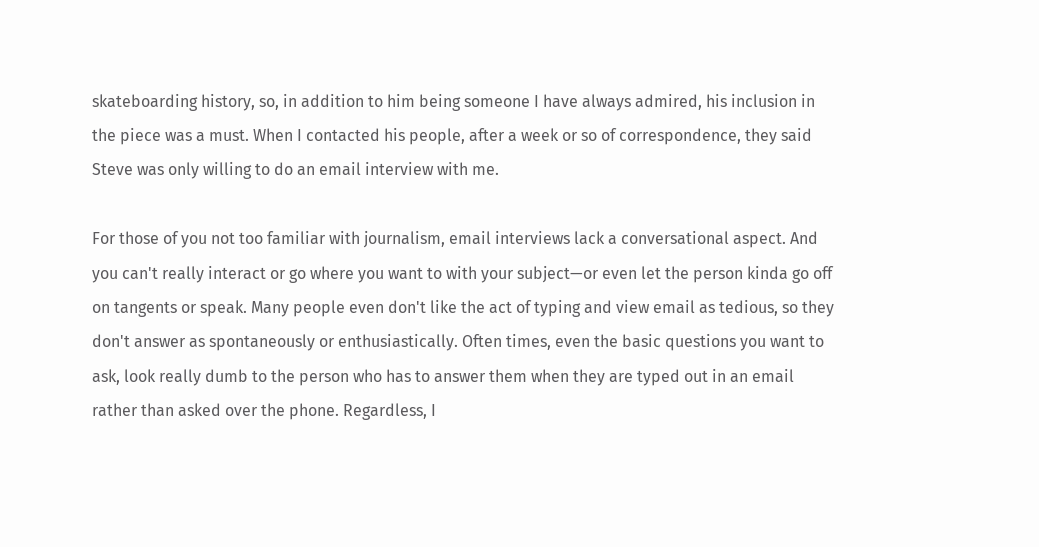skateboarding history, so, in addition to him being someone I have always admired, his inclusion in the piece was a must. When I contacted his people, after a week or so of correspondence, they said Steve was only willing to do an email interview with me.

For those of you not too familiar with journalism, email interviews lack a conversational aspect. And you can't really interact or go where you want to with your subject—or even let the person kinda go off on tangents or speak. Many people even don't like the act of typing and view email as tedious, so they don't answer as spontaneously or enthusiastically. Often times, even the basic questions you want to ask, look really dumb to the person who has to answer them when they are typed out in an email rather than asked over the phone. Regardless, I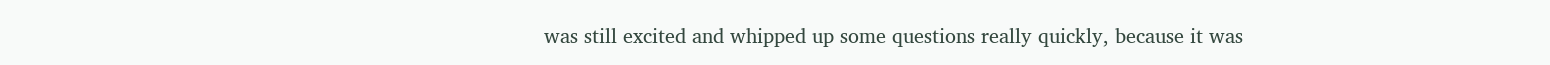was still excited and whipped up some questions really quickly, because it was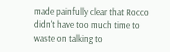made painfully clear that Rocco didn't have too much time to waste on talking to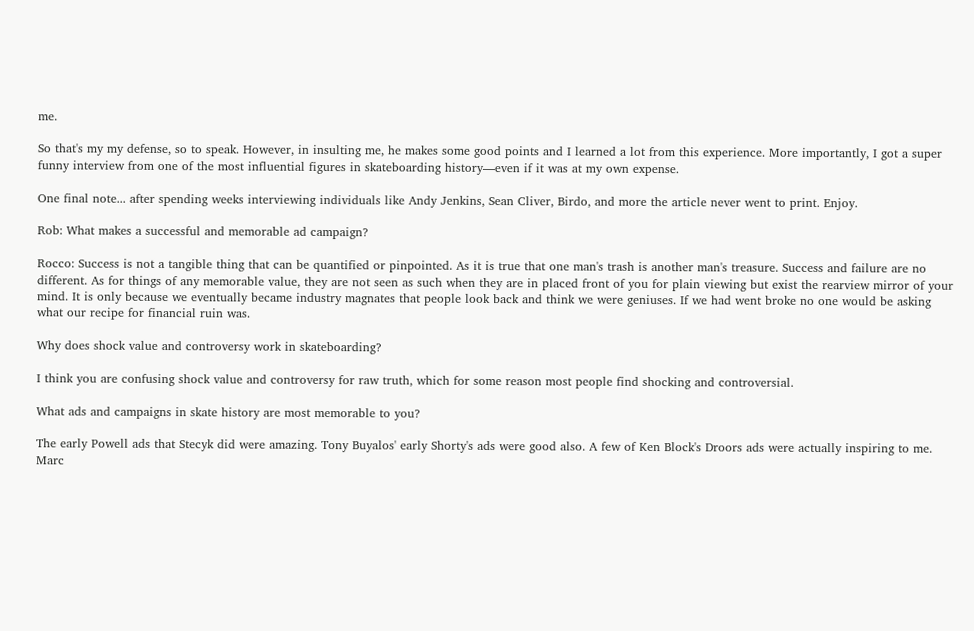me.

So that's my my defense, so to speak. However, in insulting me, he makes some good points and I learned a lot from this experience. More importantly, I got a super funny interview from one of the most influential figures in skateboarding history—even if it was at my own expense.

One final note... after spending weeks interviewing individuals like Andy Jenkins, Sean Cliver, Birdo, and more the article never went to print. Enjoy.

Rob: What makes a successful and memorable ad campaign?

Rocco: Success is not a tangible thing that can be quantified or pinpointed. As it is true that one man's trash is another man's treasure. Success and failure are no different. As for things of any memorable value, they are not seen as such when they are in placed front of you for plain viewing but exist the rearview mirror of your mind. It is only because we eventually became industry magnates that people look back and think we were geniuses. If we had went broke no one would be asking what our recipe for financial ruin was.

Why does shock value and controversy work in skateboarding?

I think you are confusing shock value and controversy for raw truth, which for some reason most people find shocking and controversial.

What ads and campaigns in skate history are most memorable to you?

The early Powell ads that Stecyk did were amazing. Tony Buyalos' early Shorty's ads were good also. A few of Ken Block's Droors ads were actually inspiring to me. Marc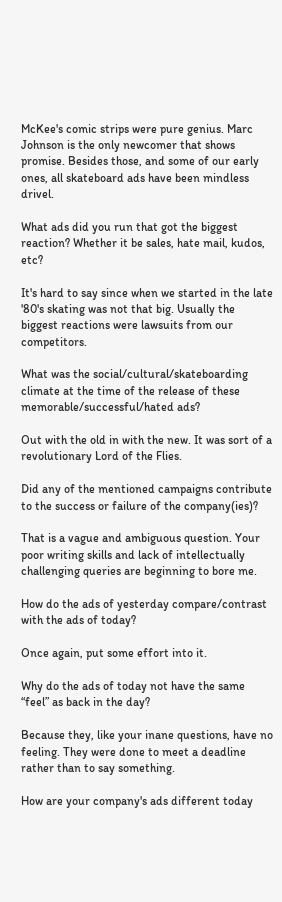McKee's comic strips were pure genius. Marc Johnson is the only newcomer that shows promise. Besides those, and some of our early ones, all skateboard ads have been mindless drivel.

What ads did you run that got the biggest reaction? Whether it be sales, hate mail, kudos, etc?

It's hard to say since when we started in the late '80's skating was not that big. Usually the biggest reactions were lawsuits from our competitors.

What was the social/cultural/skateboarding climate at the time of the release of these memorable/successful/hated ads?

Out with the old in with the new. It was sort of a revolutionary Lord of the Flies.

Did any of the mentioned campaigns contribute to the success or failure of the company(ies)?

That is a vague and ambiguous question. Your poor writing skills and lack of intellectually challenging queries are beginning to bore me.

How do the ads of yesterday compare/contrast with the ads of today?

Once again, put some effort into it.

Why do the ads of today not have the same “feel” as back in the day?

Because they, like your inane questions, have no feeling. They were done to meet a deadline rather than to say something.

How are your company's ads different today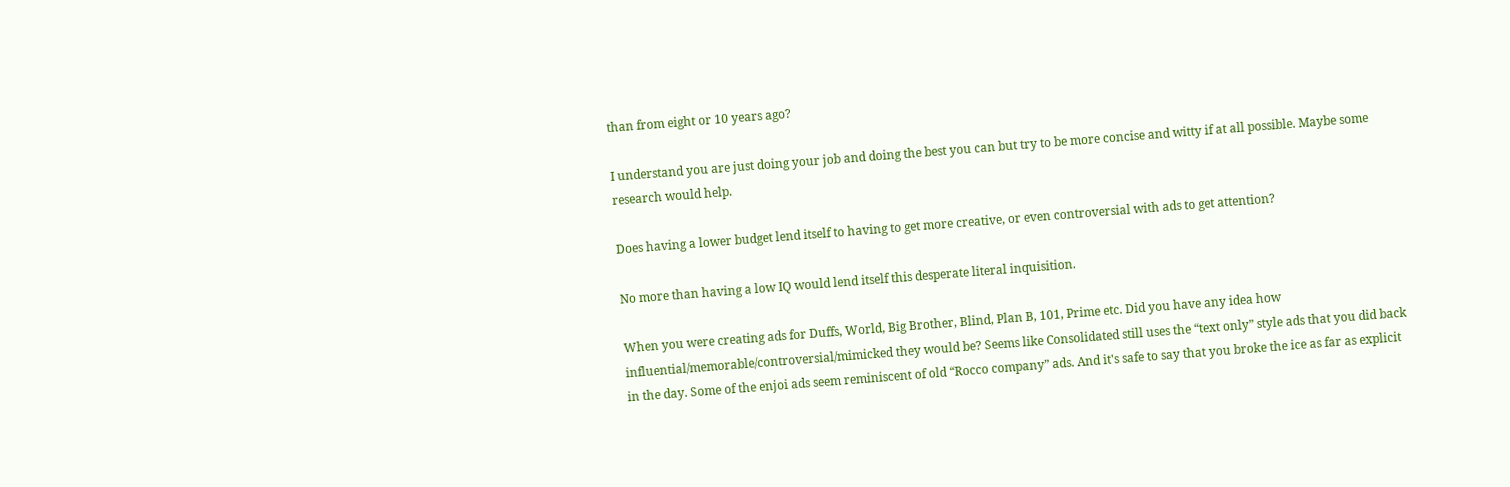than from eight or 10 years ago?

I understand you are just doing your job and doing the best you can but try to be more concise and witty if at all possible. Maybe some research would help.

Does having a lower budget lend itself to having to get more creative, or even controversial with ads to get attention?

No more than having a low IQ would lend itself this desperate literal inquisition.

When you were creating ads for Duffs, World, Big Brother, Blind, Plan B, 101, Prime etc. Did you have any idea how influential/memorable/controversial/mimicked they would be? Seems like Consolidated still uses the “text only” style ads that you did back in the day. Some of the enjoi ads seem reminiscent of old “Rocco company” ads. And it's safe to say that you broke the ice as far as explicit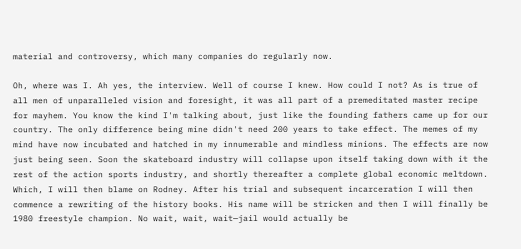material and controversy, which many companies do regularly now.

Oh, where was I. Ah yes, the interview. Well of course I knew. How could I not? As is true of all men of unparalleled vision and foresight, it was all part of a premeditated master recipe for mayhem. You know the kind I'm talking about, just like the founding fathers came up for our country. The only difference being mine didn't need 200 years to take effect. The memes of my mind have now incubated and hatched in my innumerable and mindless minions. The effects are now just being seen. Soon the skateboard industry will collapse upon itself taking down with it the rest of the action sports industry, and shortly thereafter a complete global economic meltdown. Which, I will then blame on Rodney. After his trial and subsequent incarceration I will then commence a rewriting of the history books. His name will be stricken and then I will finally be 1980 freestyle champion. No wait, wait, wait—jail would actually be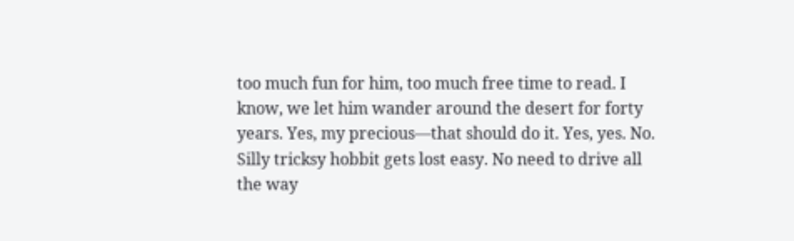too much fun for him, too much free time to read. I know, we let him wander around the desert for forty years. Yes, my precious—that should do it. Yes, yes. No. Silly tricksy hobbit gets lost easy. No need to drive all the way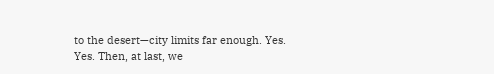to the desert—city limits far enough. Yes. Yes. Then, at last, we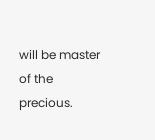will be master of the precious.